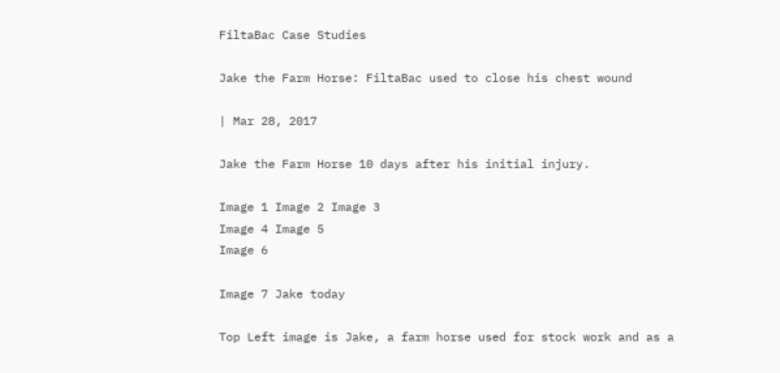FiltaBac Case Studies

Jake the Farm Horse: FiltaBac used to close his chest wound

| Mar 28, 2017

Jake the Farm Horse 10 days after his initial injury.

Image 1 Image 2 Image 3
Image 4 Image 5
Image 6

Image 7 Jake today

Top Left image is Jake, a farm horse used for stock work and as a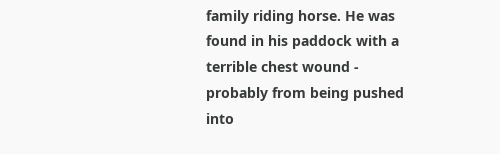family riding horse. He was found in his paddock with a terrible chest wound - probably from being pushed into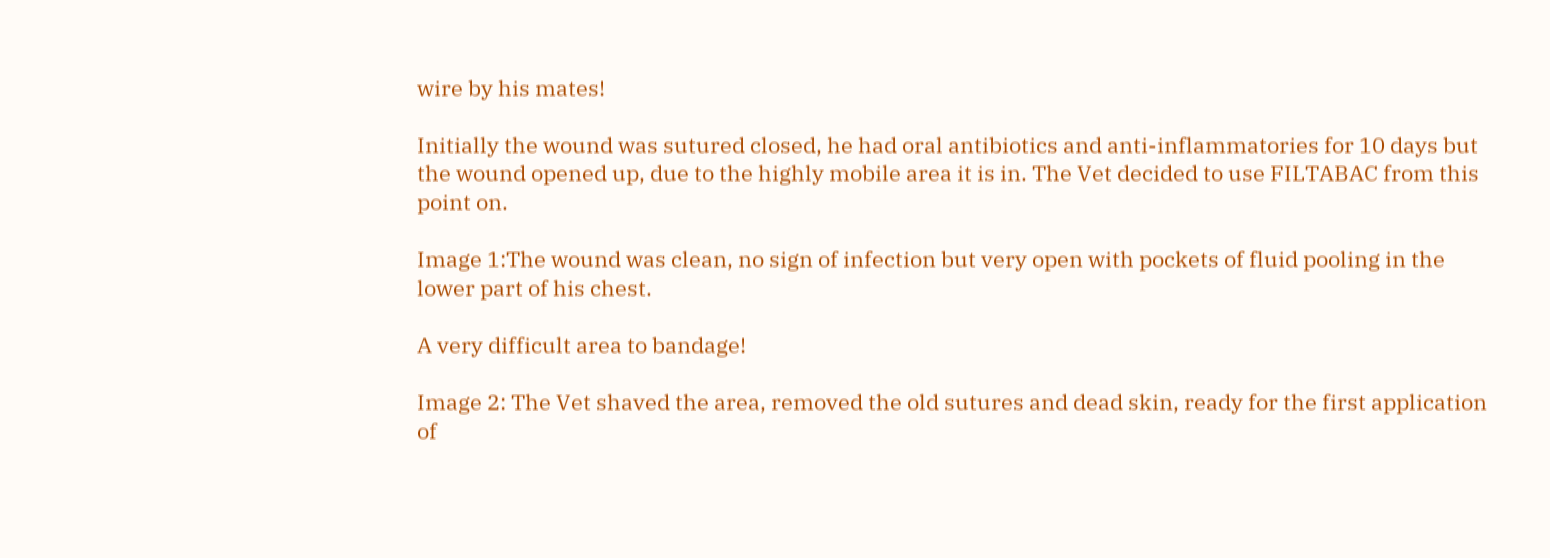wire by his mates!

Initially the wound was sutured closed, he had oral antibiotics and anti-inflammatories for 10 days but the wound opened up, due to the highly mobile area it is in. The Vet decided to use FILTABAC from this point on.

Image 1:The wound was clean, no sign of infection but very open with pockets of fluid pooling in the lower part of his chest.

A very difficult area to bandage!

Image 2: The Vet shaved the area, removed the old sutures and dead skin, ready for the first application of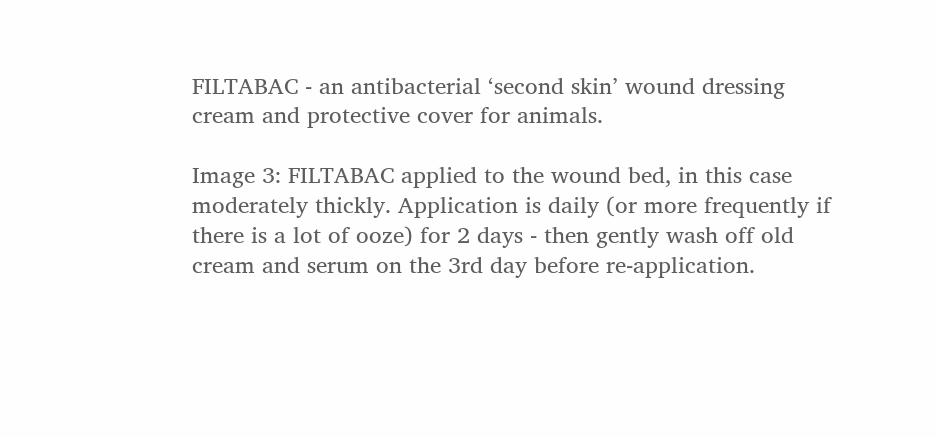FILTABAC - an antibacterial ‘second skin’ wound dressing cream and protective cover for animals.

Image 3: FILTABAC applied to the wound bed, in this case moderately thickly. Application is daily (or more frequently if there is a lot of ooze) for 2 days - then gently wash off old cream and serum on the 3rd day before re-application.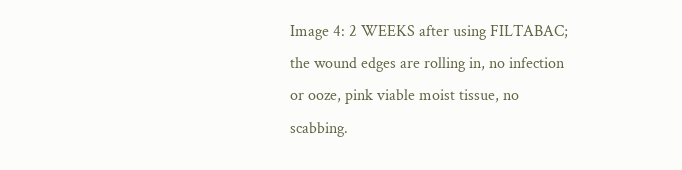Image 4: 2 WEEKS after using FILTABAC; the wound edges are rolling in, no infection or ooze, pink viable moist tissue, no scabbing.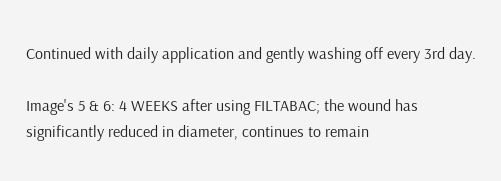Continued with daily application and gently washing off every 3rd day.

Image's 5 & 6: 4 WEEKS after using FILTABAC; the wound has significantly reduced in diameter, continues to remain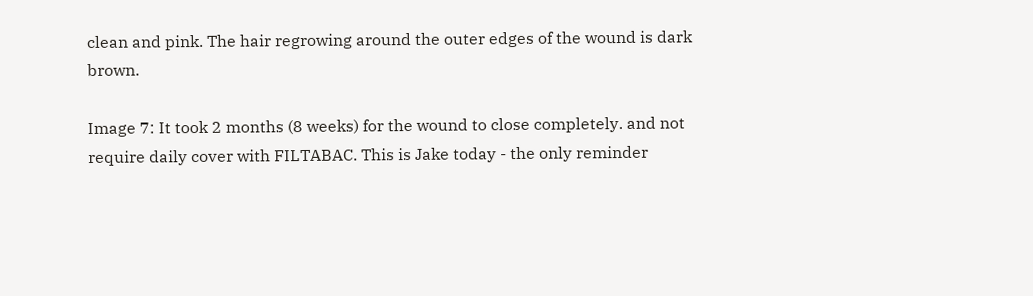clean and pink. The hair regrowing around the outer edges of the wound is dark brown.

Image 7: It took 2 months (8 weeks) for the wound to close completely. and not require daily cover with FILTABAC. This is Jake today - the only reminder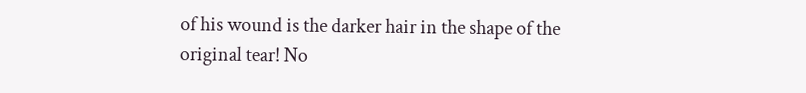of his wound is the darker hair in the shape of the original tear! No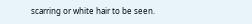scarring or white hair to be seen.